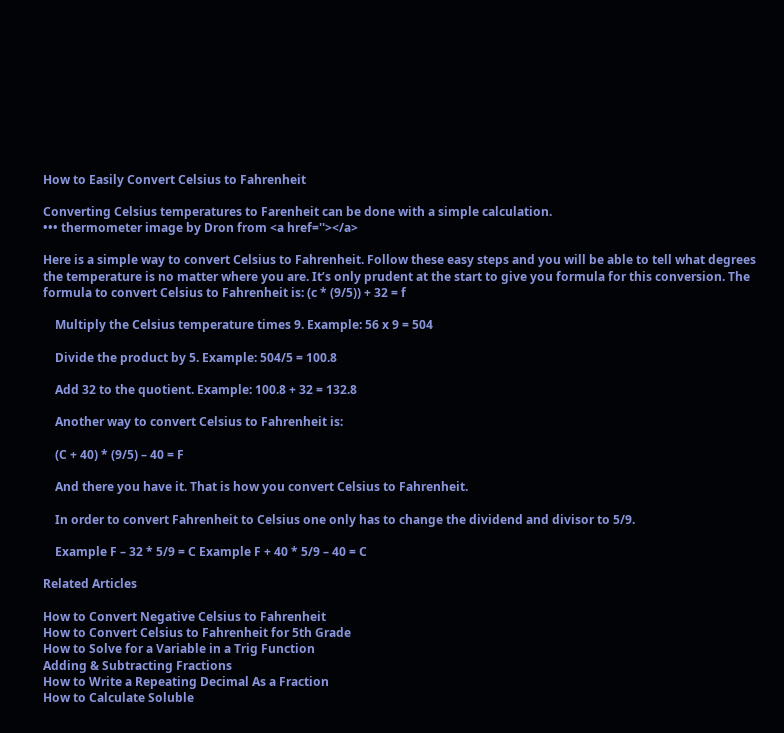How to Easily Convert Celsius to Fahrenheit

Converting Celsius temperatures to Farenheit can be done with a simple calculation.
••• thermometer image by Dron from <a href=''></a>

Here is a simple way to convert Celsius to Fahrenheit. Follow these easy steps and you will be able to tell what degrees the temperature is no matter where you are. It’s only prudent at the start to give you formula for this conversion. The formula to convert Celsius to Fahrenheit is: (c * (9/5)) + 32 = f

    Multiply the Celsius temperature times 9. Example: 56 x 9 = 504

    Divide the product by 5. Example: 504/5 = 100.8

    Add 32 to the quotient. Example: 100.8 + 32 = 132.8

    Another way to convert Celsius to Fahrenheit is:

    (C + 40) * (9/5) – 40 = F

    And there you have it. That is how you convert Celsius to Fahrenheit.

    In order to convert Fahrenheit to Celsius one only has to change the dividend and divisor to 5/9.

    Example F – 32 * 5/9 = C Example F + 40 * 5/9 – 40 = C

Related Articles

How to Convert Negative Celsius to Fahrenheit
How to Convert Celsius to Fahrenheit for 5th Grade
How to Solve for a Variable in a Trig Function
Adding & Subtracting Fractions
How to Write a Repeating Decimal As a Fraction
How to Calculate Soluble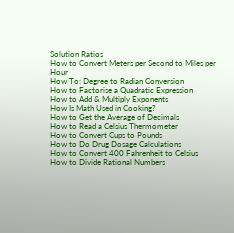Solution Ratios
How to Convert Meters per Second to Miles per Hour
How To: Degree to Radian Conversion
How to Factorise a Quadratic Expression
How to Add & Multiply Exponents
How Is Math Used in Cooking?
How to Get the Average of Decimals
How to Read a Celsius Thermometer
How to Convert Cups to Pounds
How to Do Drug Dosage Calculations
How to Convert 400 Fahrenheit to Celsius
How to Divide Rational Numbers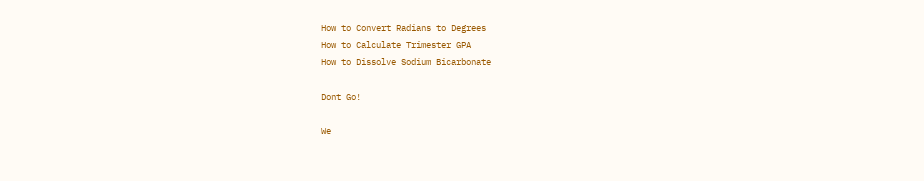How to Convert Radians to Degrees
How to Calculate Trimester GPA
How to Dissolve Sodium Bicarbonate

Dont Go!

We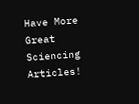Have More Great Sciencing Articles!